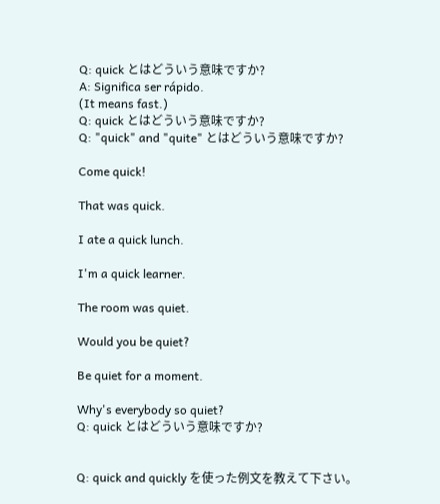Q: quick とはどういう意味ですか?
A: Significa ser rápido.
(It means fast.)
Q: quick とはどういう意味ですか?
Q: "quick" and "quite" とはどういう意味ですか?

Come quick!

That was quick.

I ate a quick lunch.

I'm a quick learner.

The room was quiet.

Would you be quiet?

Be quiet for a moment.

Why's everybody so quiet?
Q: quick とはどういう意味ですか?


Q: quick and quickly を使った例文を教えて下さい。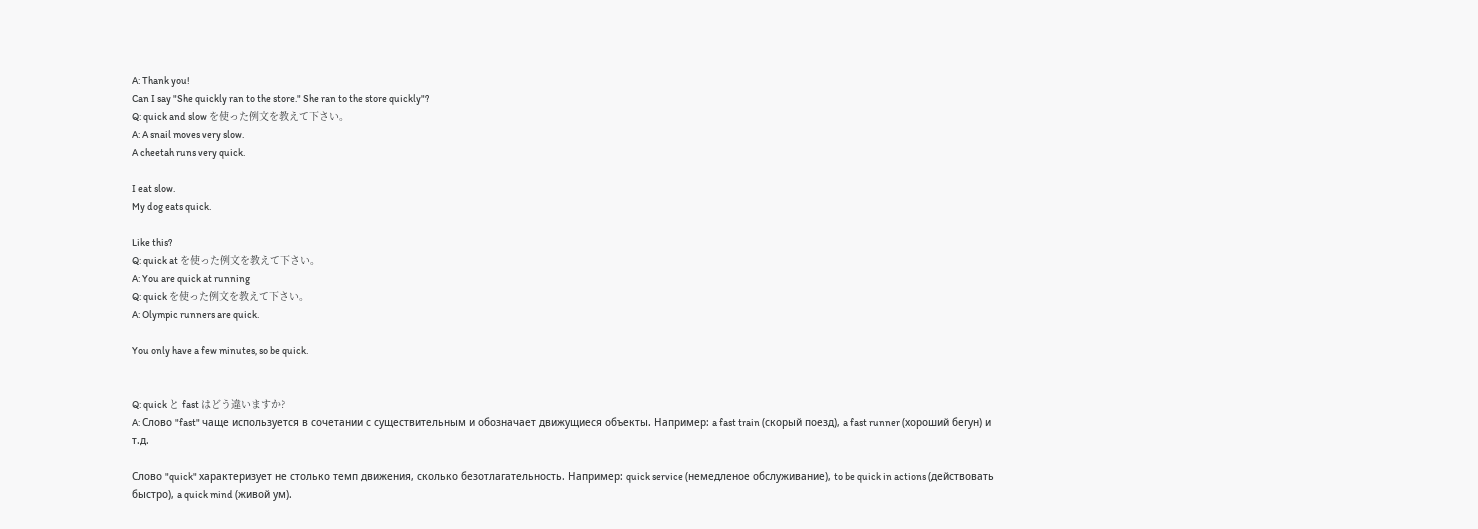A: Thank you!
Can I say "She quickly ran to the store." She ran to the store quickly"?
Q: quick and slow を使った例文を教えて下さい。
A: A snail moves very slow.
A cheetah runs very quick.

I eat slow.
My dog eats quick.

Like this?
Q: quick at を使った例文を教えて下さい。
A: You are quick at running
Q: quick を使った例文を教えて下さい。
A: Olympic runners are quick.

You only have a few minutes, so be quick.


Q: quick と fast はどう違いますか?
A: Слово "fast" чаще используется в сочетании с существительным и обозначает движущиеся объекты. Например: a fast train (скорый поезд), a fast runner (хороший бегун) и т.д.

Слово "quick" характеризует не столько темп движения, сколько безотлагательность. Например: quick service (немедленое обслуживание), to be quick in actions (действовать быстро), a quick mind (живой ум).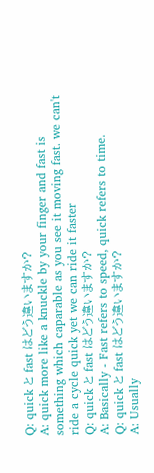Q: quick と fast はどう違いますか?
A: quick more like a knuckle by your finger and fast is something which caparable as you see it moving fast. we can't ride a cycle quick yet we can ride it faster
Q: quick と fast はどう違いますか?
A: Basically - Fast refers to speed, quick refers to time.
Q: quick と fast はどう違いますか?
A: Usually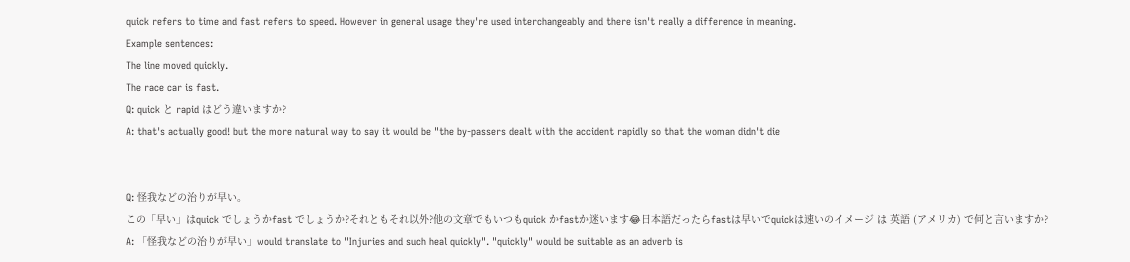quick refers to time and fast refers to speed. However in general usage they're used interchangeably and there isn't really a difference in meaning.
Example sentences:
The line moved quickly.
The race car is fast.
Q: quick と rapid はどう違いますか?
A: that's actually good! but the more natural way to say it would be "the by-passers dealt with the accident rapidly so that the woman didn't die


Q: 怪我などの治りが早い。
この「早い」はquick でしょうかfast でしょうか?それともそれ以外?他の文章でもいつもquick かfastか迷います😂日本語だったらfastは早いでquickは速いのイメージ は 英語 (アメリカ) で何と言いますか?
A: 「怪我などの治りが早い」would translate to "Injuries and such heal quickly". "quickly" would be suitable as an adverb is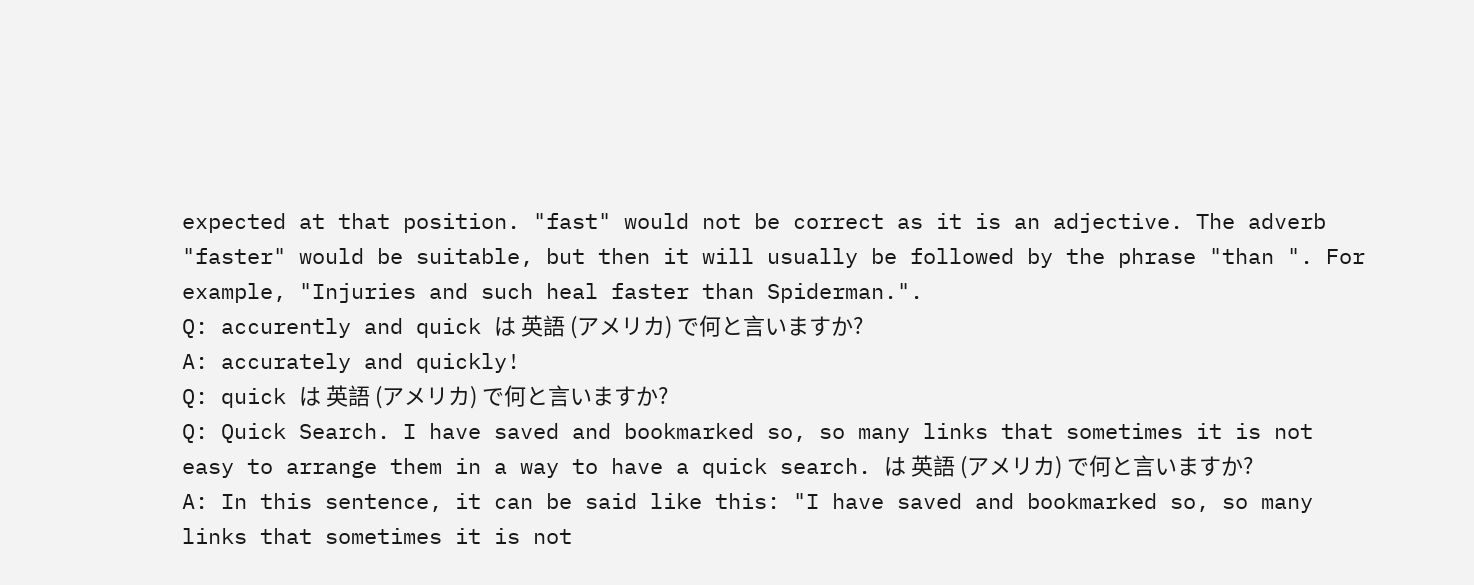expected at that position. "fast" would not be correct as it is an adjective. The adverb "faster" would be suitable, but then it will usually be followed by the phrase "than ". For example, "Injuries and such heal faster than Spiderman.".
Q: accurently and quick は 英語 (アメリカ) で何と言いますか?
A: accurately and quickly!
Q: quick は 英語 (アメリカ) で何と言いますか?
Q: Quick Search. I have saved and bookmarked so, so many links that sometimes it is not easy to arrange them in a way to have a quick search. は 英語 (アメリカ) で何と言いますか?
A: In this sentence, it can be said like this: "I have saved and bookmarked so, so many links that sometimes it is not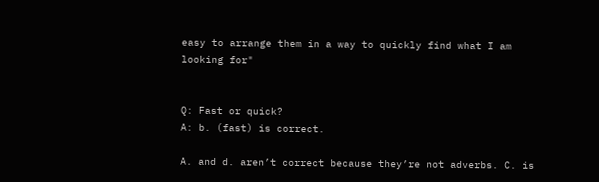easy to arrange them in a way to quickly find what I am looking for"


Q: Fast or quick?
A: b. (fast) is correct.

A. and d. aren’t correct because they’re not adverbs. C. is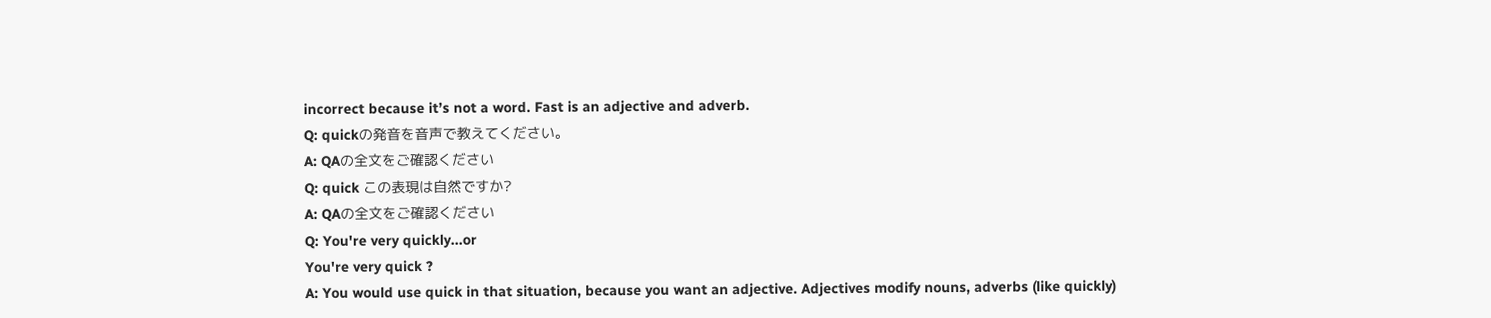incorrect because it’s not a word. Fast is an adjective and adverb.
Q: quickの発音を音声で教えてください。
A: QAの全文をご確認ください
Q: quick この表現は自然ですか?
A: QAの全文をご確認ください
Q: You're very quickly...or
You're very quick ?
A: You would use quick in that situation, because you want an adjective. Adjectives modify nouns, adverbs (like quickly)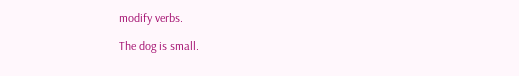modify verbs.

The dog is small.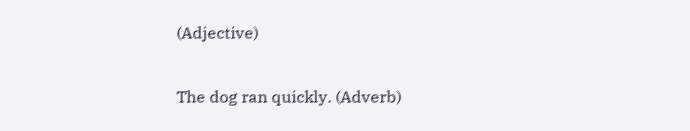(Adjective)

The dog ran quickly. (Adverb)